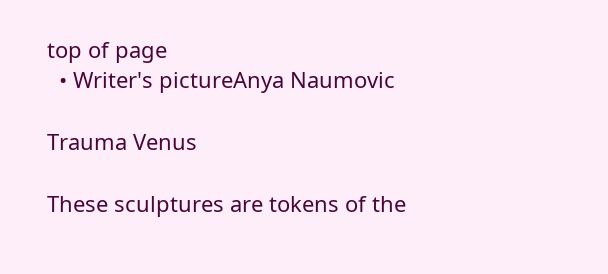top of page
  • Writer's pictureAnya Naumovic

Trauma Venus

These sculptures are tokens of the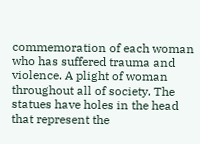commemoration of each woman who has suffered trauma and violence. A plight of woman throughout all of society. The statues have holes in the head that represent the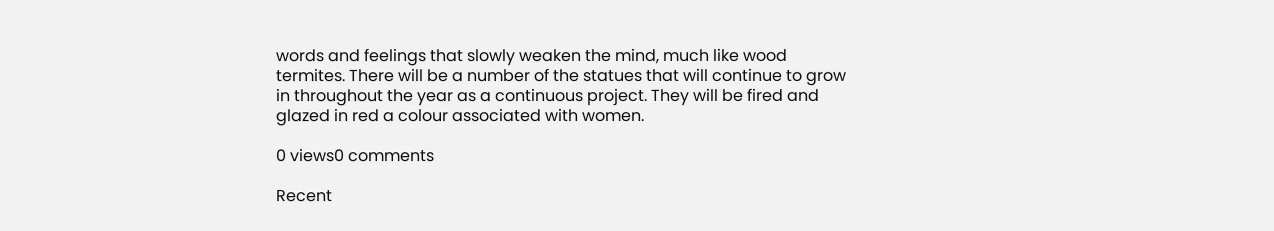words and feelings that slowly weaken the mind, much like wood termites. There will be a number of the statues that will continue to grow in throughout the year as a continuous project. They will be fired and glazed in red a colour associated with women.

0 views0 comments

Recent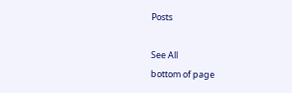Posts

See All
bottom of page